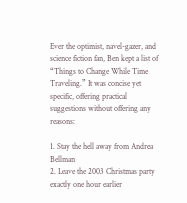Ever the optimist, navel-gazer, and science fiction fan, Ben kept a list of “Things to Change While Time Traveling.” It was concise yet specific, offering practical suggestions without offering any reasons:

1. Stay the hell away from Andrea Bellman
2. Leave the 2003 Christmas party exactly one hour earlier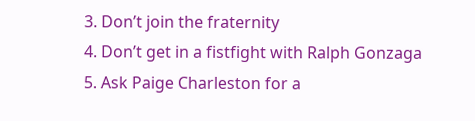3. Don’t join the fraternity
4. Don’t get in a fistfight with Ralph Gonzaga
5. Ask Paige Charleston for a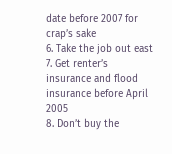date before 2007 for crap’s sake
6. Take the job out east
7. Get renter’s insurance and flood insurance before April 2005
8. Don’t buy the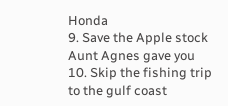Honda
9. Save the Apple stock Aunt Agnes gave you
10. Skip the fishing trip to the gulf coast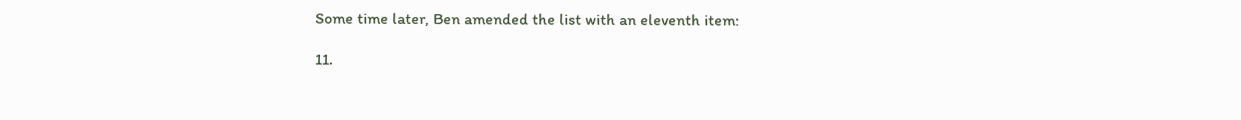Some time later, Ben amended the list with an eleventh item:

11.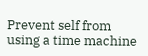Prevent self from using a time machine